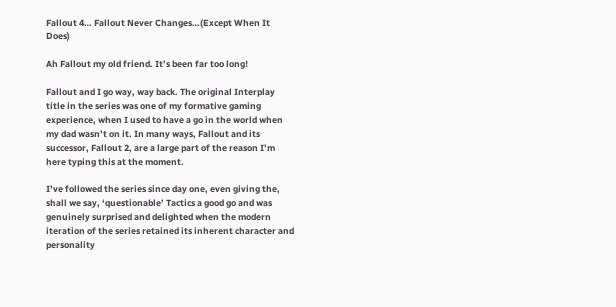Fallout 4… Fallout Never Changes…(Except When It Does)

Ah Fallout my old friend. It’s been far too long!

Fallout and I go way, way back. The original Interplay title in the series was one of my formative gaming experience, when I used to have a go in the world when my dad wasn’t on it. In many ways, Fallout and its successor, Fallout 2, are a large part of the reason I’m here typing this at the moment.

I’ve followed the series since day one, even giving the, shall we say, ‘questionable’ Tactics a good go and was genuinely surprised and delighted when the modern iteration of the series retained its inherent character and personality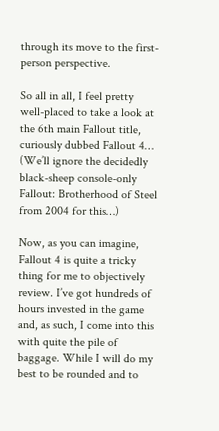through its move to the first-person perspective.

So all in all, I feel pretty well-placed to take a look at the 6th main Fallout title, curiously dubbed Fallout 4… (We’ll ignore the decidedly black-sheep console-only Fallout: Brotherhood of Steel from 2004 for this…)

Now, as you can imagine, Fallout 4 is quite a tricky thing for me to objectively review. I’ve got hundreds of hours invested in the game and, as such, I come into this with quite the pile of baggage. While I will do my best to be rounded and to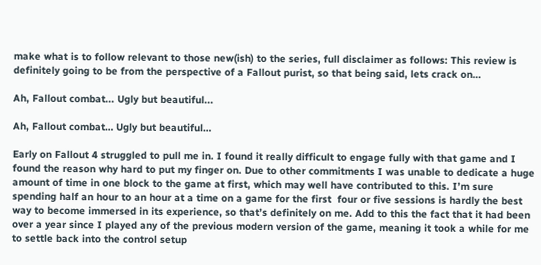make what is to follow relevant to those new(ish) to the series, full disclaimer as follows: This review is definitely going to be from the perspective of a Fallout purist, so that being said, lets crack on…

Ah, Fallout combat... Ugly but beautiful...

Ah, Fallout combat… Ugly but beautiful…

Early on Fallout 4 struggled to pull me in. I found it really difficult to engage fully with that game and I found the reason why hard to put my finger on. Due to other commitments I was unable to dedicate a huge amount of time in one block to the game at first, which may well have contributed to this. I’m sure spending half an hour to an hour at a time on a game for the first  four or five sessions is hardly the best way to become immersed in its experience, so that’s definitely on me. Add to this the fact that it had been over a year since I played any of the previous modern version of the game, meaning it took a while for me to settle back into the control setup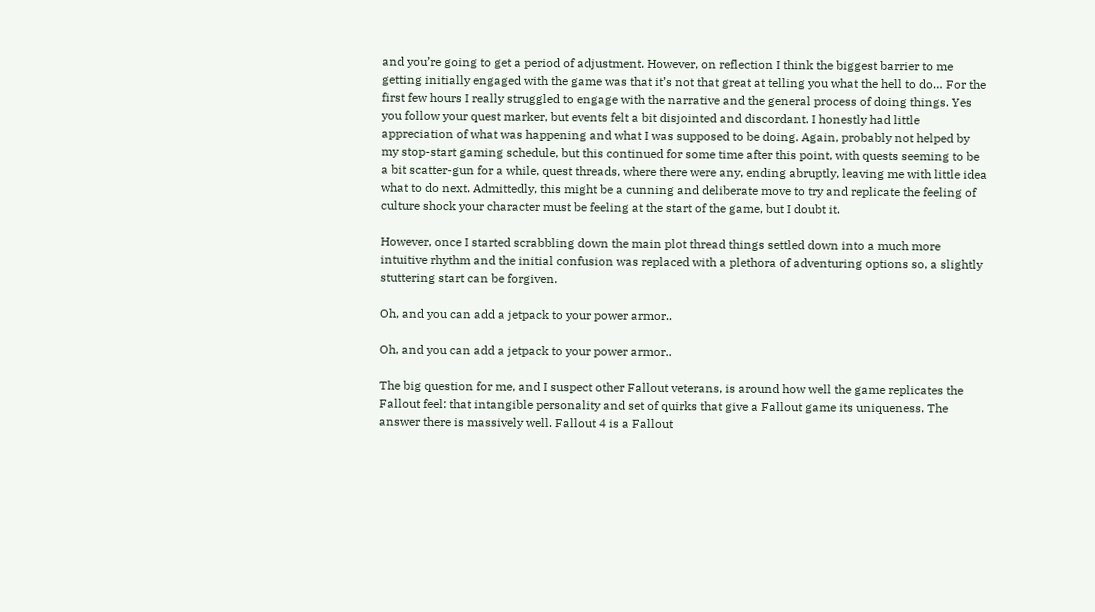and you’re going to get a period of adjustment. However, on reflection I think the biggest barrier to me getting initially engaged with the game was that it’s not that great at telling you what the hell to do… For the first few hours I really struggled to engage with the narrative and the general process of doing things. Yes you follow your quest marker, but events felt a bit disjointed and discordant. I honestly had little appreciation of what was happening and what I was supposed to be doing. Again, probably not helped by my stop-start gaming schedule, but this continued for some time after this point, with quests seeming to be a bit scatter-gun for a while, quest threads, where there were any, ending abruptly, leaving me with little idea what to do next. Admittedly, this might be a cunning and deliberate move to try and replicate the feeling of culture shock your character must be feeling at the start of the game, but I doubt it.

However, once I started scrabbling down the main plot thread things settled down into a much more intuitive rhythm and the initial confusion was replaced with a plethora of adventuring options so, a slightly stuttering start can be forgiven.

Oh, and you can add a jetpack to your power armor..

Oh, and you can add a jetpack to your power armor..

The big question for me, and I suspect other Fallout veterans, is around how well the game replicates the Fallout feel: that intangible personality and set of quirks that give a Fallout game its uniqueness. The answer there is massively well. Fallout 4 is a Fallout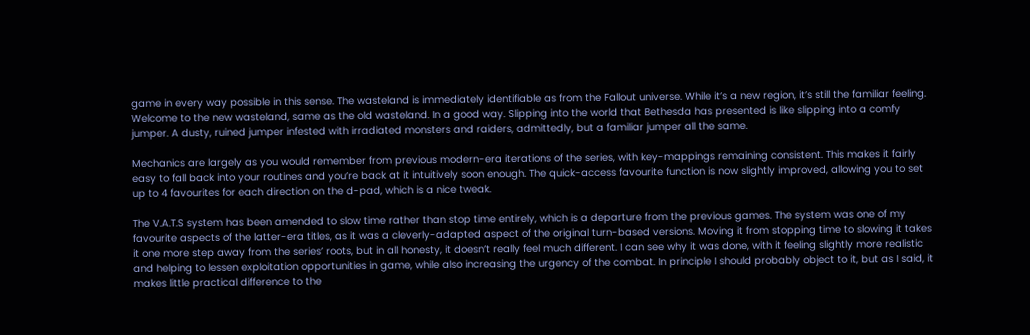game in every way possible in this sense. The wasteland is immediately identifiable as from the Fallout universe. While it’s a new region, it’s still the familiar feeling. Welcome to the new wasteland, same as the old wasteland. In a good way. Slipping into the world that Bethesda has presented is like slipping into a comfy jumper. A dusty, ruined jumper infested with irradiated monsters and raiders, admittedly, but a familiar jumper all the same.

Mechanics are largely as you would remember from previous modern-era iterations of the series, with key-mappings remaining consistent. This makes it fairly easy to fall back into your routines and you’re back at it intuitively soon enough. The quick-access favourite function is now slightly improved, allowing you to set up to 4 favourites for each direction on the d-pad, which is a nice tweak.

The V.A.T.S system has been amended to slow time rather than stop time entirely, which is a departure from the previous games. The system was one of my favourite aspects of the latter-era titles, as it was a cleverly-adapted aspect of the original turn-based versions. Moving it from stopping time to slowing it takes it one more step away from the series’ roots, but in all honesty, it doesn’t really feel much different. I can see why it was done, with it feeling slightly more realistic and helping to lessen exploitation opportunities in game, while also increasing the urgency of the combat. In principle I should probably object to it, but as I said, it makes little practical difference to the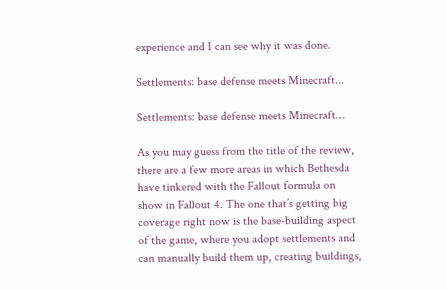experience and I can see why it was done.

Settlements: base defense meets Minecraft...

Settlements: base defense meets Minecraft…

As you may guess from the title of the review, there are a few more areas in which Bethesda have tinkered with the Fallout formula on show in Fallout 4. The one that’s getting big coverage right now is the base-building aspect of the game, where you adopt settlements and can manually build them up, creating buildings,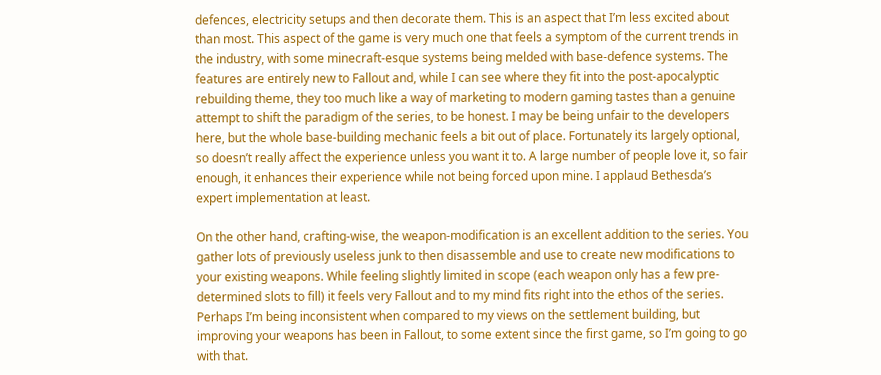defences, electricity setups and then decorate them. This is an aspect that I’m less excited about than most. This aspect of the game is very much one that feels a symptom of the current trends in the industry, with some minecraft-esque systems being melded with base-defence systems. The features are entirely new to Fallout and, while I can see where they fit into the post-apocalyptic rebuilding theme, they too much like a way of marketing to modern gaming tastes than a genuine attempt to shift the paradigm of the series, to be honest. I may be being unfair to the developers here, but the whole base-building mechanic feels a bit out of place. Fortunately its largely optional, so doesn’t really affect the experience unless you want it to. A large number of people love it, so fair enough, it enhances their experience while not being forced upon mine. I applaud Bethesda’s expert implementation at least.

On the other hand, crafting-wise, the weapon-modification is an excellent addition to the series. You gather lots of previously useless junk to then disassemble and use to create new modifications to your existing weapons. While feeling slightly limited in scope (each weapon only has a few pre-determined slots to fill) it feels very Fallout and to my mind fits right into the ethos of the series. Perhaps I’m being inconsistent when compared to my views on the settlement building, but improving your weapons has been in Fallout, to some extent since the first game, so I’m going to go with that.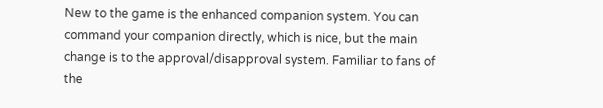New to the game is the enhanced companion system. You can command your companion directly, which is nice, but the main change is to the approval/disapproval system. Familiar to fans of the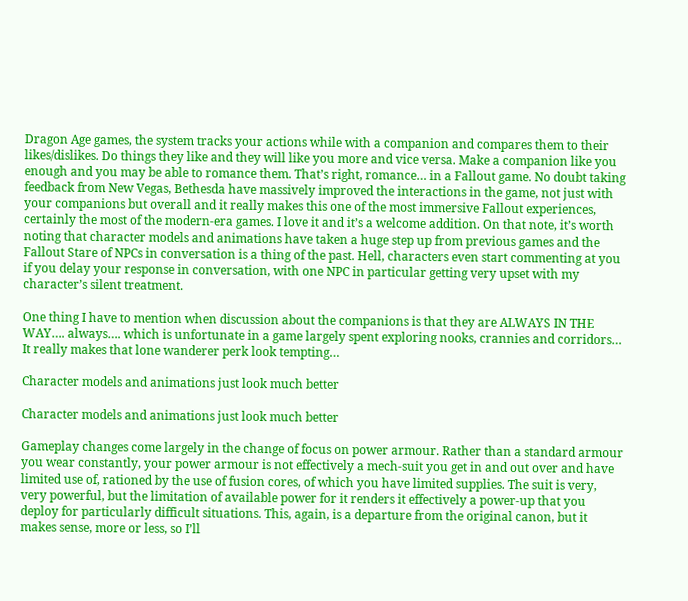Dragon Age games, the system tracks your actions while with a companion and compares them to their likes/dislikes. Do things they like and they will like you more and vice versa. Make a companion like you enough and you may be able to romance them. That’s right, romance… in a Fallout game. No doubt taking feedback from New Vegas, Bethesda have massively improved the interactions in the game, not just with your companions but overall and it really makes this one of the most immersive Fallout experiences, certainly the most of the modern-era games. I love it and it’s a welcome addition. On that note, it’s worth noting that character models and animations have taken a huge step up from previous games and the Fallout Stare of NPCs in conversation is a thing of the past. Hell, characters even start commenting at you if you delay your response in conversation, with one NPC in particular getting very upset with my character’s silent treatment.

One thing I have to mention when discussion about the companions is that they are ALWAYS IN THE WAY…. always…. which is unfortunate in a game largely spent exploring nooks, crannies and corridors… It really makes that lone wanderer perk look tempting…

Character models and animations just look much better

Character models and animations just look much better

Gameplay changes come largely in the change of focus on power armour. Rather than a standard armour you wear constantly, your power armour is not effectively a mech-suit you get in and out over and have limited use of, rationed by the use of fusion cores, of which you have limited supplies. The suit is very, very powerful, but the limitation of available power for it renders it effectively a power-up that you deploy for particularly difficult situations. This, again, is a departure from the original canon, but it makes sense, more or less, so I’ll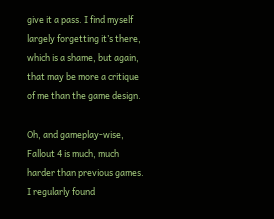give it a pass. I find myself largely forgetting it’s there, which is a shame, but again, that may be more a critique of me than the game design.

Oh, and gameplay-wise, Fallout 4 is much, much harder than previous games. I regularly found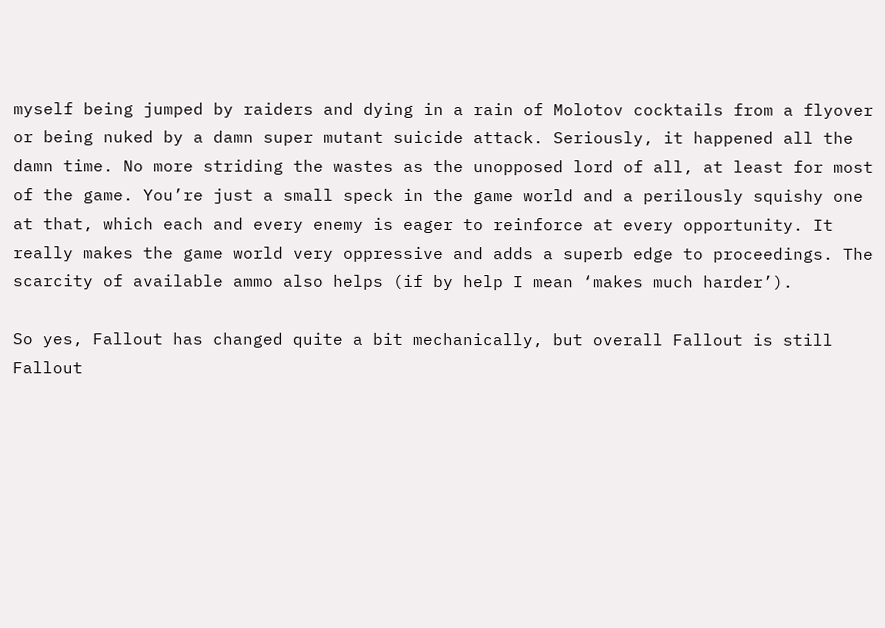myself being jumped by raiders and dying in a rain of Molotov cocktails from a flyover or being nuked by a damn super mutant suicide attack. Seriously, it happened all the damn time. No more striding the wastes as the unopposed lord of all, at least for most of the game. You’re just a small speck in the game world and a perilously squishy one at that, which each and every enemy is eager to reinforce at every opportunity. It really makes the game world very oppressive and adds a superb edge to proceedings. The scarcity of available ammo also helps (if by help I mean ‘makes much harder’).

So yes, Fallout has changed quite a bit mechanically, but overall Fallout is still Fallout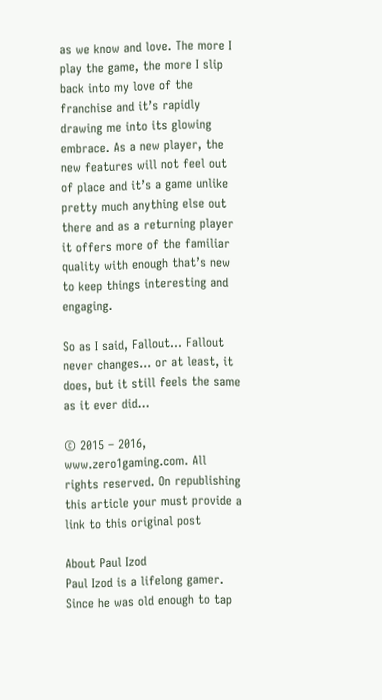as we know and love. The more I play the game, the more I slip back into my love of the franchise and it’s rapidly drawing me into its glowing embrace. As a new player, the new features will not feel out of place and it’s a game unlike pretty much anything else out there and as a returning player it offers more of the familiar quality with enough that’s new to keep things interesting and engaging.

So as I said, Fallout… Fallout never changes… or at least, it does, but it still feels the same as it ever did…

© 2015 – 2016, www.zero1gaming.com. All rights reserved. On republishing this article your must provide a link to this original post

About Paul Izod
Paul Izod is a lifelong gamer. Since he was old enough to tap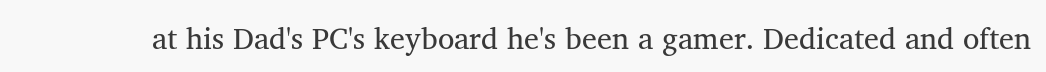at his Dad's PC's keyboard he's been a gamer. Dedicated and often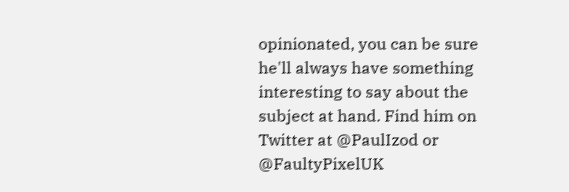opinionated, you can be sure he'll always have something interesting to say about the subject at hand. Find him on Twitter at @PaulIzod or @FaultyPixelUK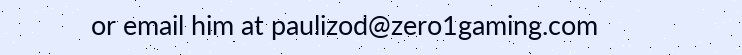or email him at paulizod@zero1gaming.com